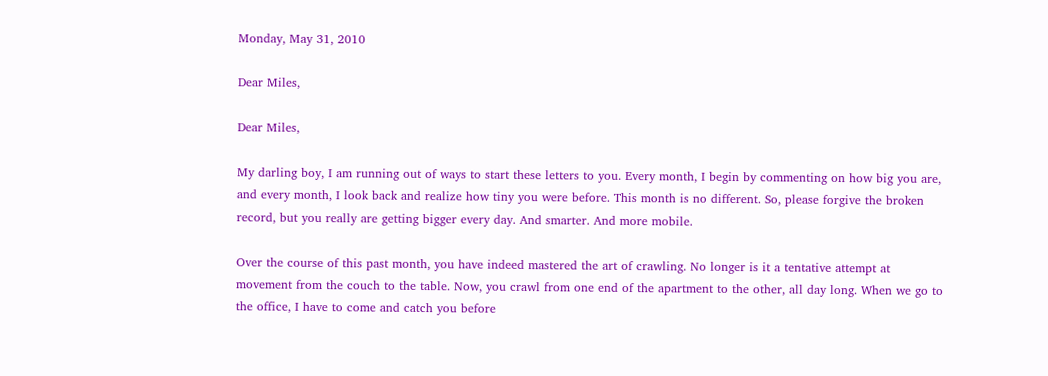Monday, May 31, 2010

Dear Miles,

Dear Miles,

My darling boy, I am running out of ways to start these letters to you. Every month, I begin by commenting on how big you are, and every month, I look back and realize how tiny you were before. This month is no different. So, please forgive the broken record, but you really are getting bigger every day. And smarter. And more mobile.

Over the course of this past month, you have indeed mastered the art of crawling. No longer is it a tentative attempt at movement from the couch to the table. Now, you crawl from one end of the apartment to the other, all day long. When we go to the office, I have to come and catch you before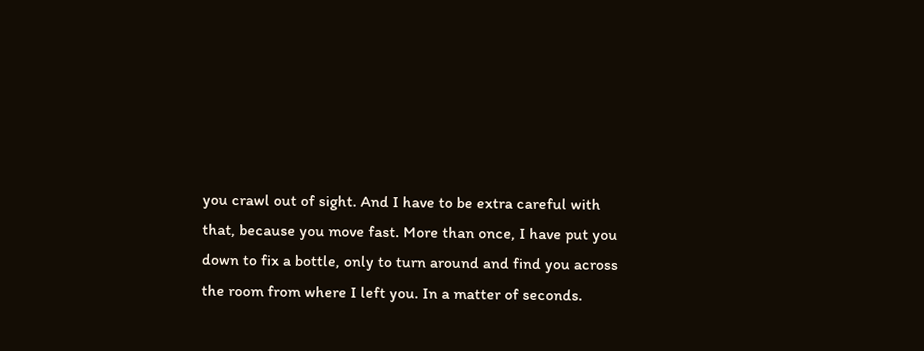you crawl out of sight. And I have to be extra careful with that, because you move fast. More than once, I have put you down to fix a bottle, only to turn around and find you across the room from where I left you. In a matter of seconds.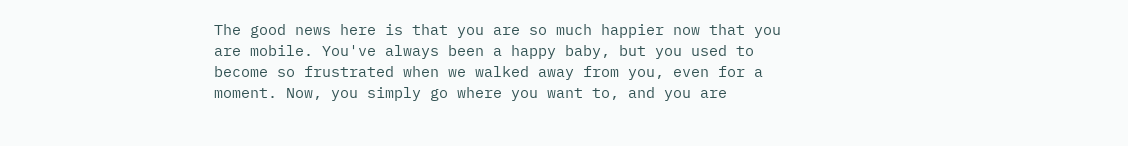The good news here is that you are so much happier now that you are mobile. You've always been a happy baby, but you used to become so frustrated when we walked away from you, even for a moment. Now, you simply go where you want to, and you are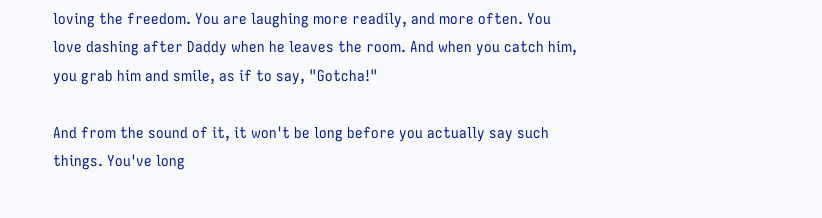loving the freedom. You are laughing more readily, and more often. You love dashing after Daddy when he leaves the room. And when you catch him, you grab him and smile, as if to say, "Gotcha!"

And from the sound of it, it won't be long before you actually say such things. You've long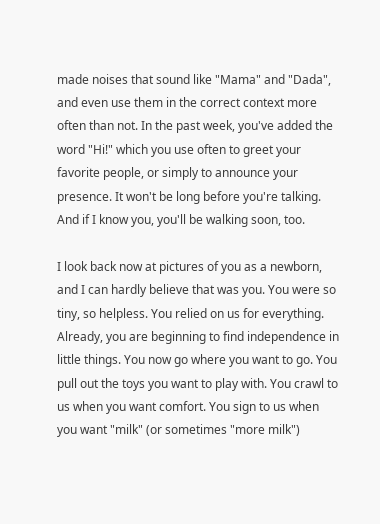made noises that sound like "Mama" and "Dada", and even use them in the correct context more often than not. In the past week, you've added the word "Hi!" which you use often to greet your favorite people, or simply to announce your presence. It won't be long before you're talking. And if I know you, you'll be walking soon, too.

I look back now at pictures of you as a newborn, and I can hardly believe that was you. You were so tiny, so helpless. You relied on us for everything. Already, you are beginning to find independence in little things. You now go where you want to go. You pull out the toys you want to play with. You crawl to us when you want comfort. You sign to us when you want "milk" (or sometimes "more milk")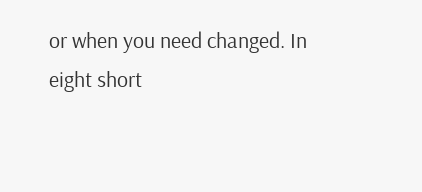or when you need changed. In eight short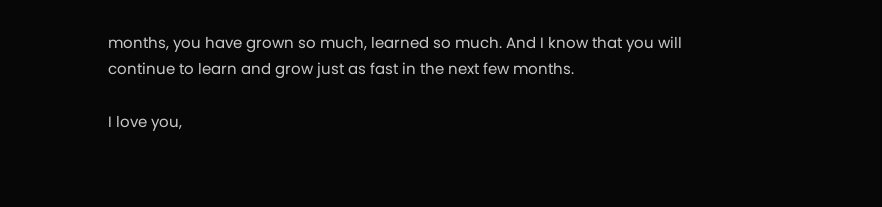months, you have grown so much, learned so much. And I know that you will continue to learn and grow just as fast in the next few months.

I love you,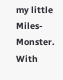my little Miles-Monster. With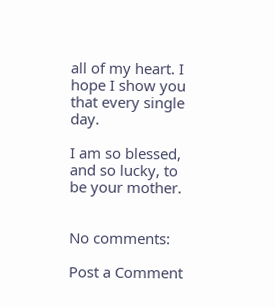all of my heart. I hope I show you that every single day.

I am so blessed, and so lucky, to be your mother.


No comments:

Post a Comment